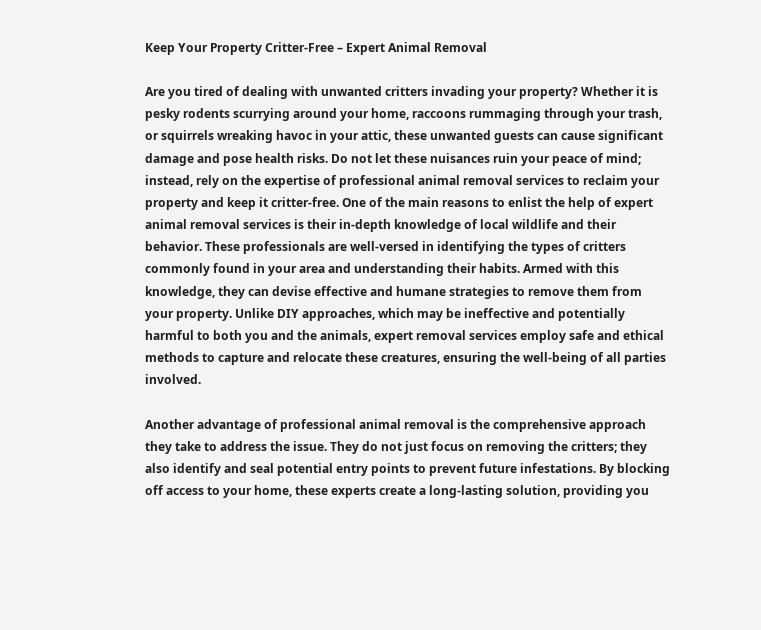Keep Your Property Critter-Free – Expert Animal Removal

Are you tired of dealing with unwanted critters invading your property? Whether it is pesky rodents scurrying around your home, raccoons rummaging through your trash, or squirrels wreaking havoc in your attic, these unwanted guests can cause significant damage and pose health risks. Do not let these nuisances ruin your peace of mind; instead, rely on the expertise of professional animal removal services to reclaim your property and keep it critter-free. One of the main reasons to enlist the help of expert animal removal services is their in-depth knowledge of local wildlife and their behavior. These professionals are well-versed in identifying the types of critters commonly found in your area and understanding their habits. Armed with this knowledge, they can devise effective and humane strategies to remove them from your property. Unlike DIY approaches, which may be ineffective and potentially harmful to both you and the animals, expert removal services employ safe and ethical methods to capture and relocate these creatures, ensuring the well-being of all parties involved.

Another advantage of professional animal removal is the comprehensive approach they take to address the issue. They do not just focus on removing the critters; they also identify and seal potential entry points to prevent future infestations. By blocking off access to your home, these experts create a long-lasting solution, providing you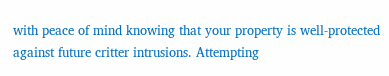with peace of mind knowing that your property is well-protected against future critter intrusions. Attempting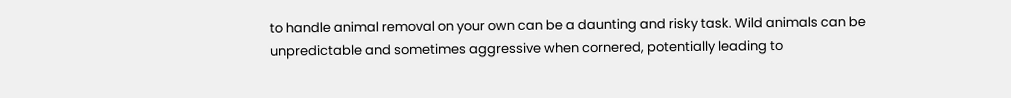to handle animal removal on your own can be a daunting and risky task. Wild animals can be unpredictable and sometimes aggressive when cornered, potentially leading to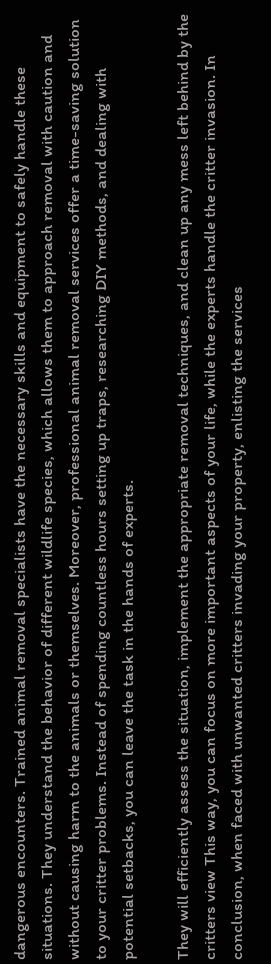dangerous encounters. Trained animal removal specialists have the necessary skills and equipment to safely handle these situations. They understand the behavior of different wildlife species, which allows them to approach removal with caution and without causing harm to the animals or themselves. Moreover, professional animal removal services offer a time-saving solution to your critter problems. Instead of spending countless hours setting up traps, researching DIY methods, and dealing with potential setbacks, you can leave the task in the hands of experts.

They will efficiently assess the situation, implement the appropriate removal techniques, and clean up any mess left behind by the critters view This way, you can focus on more important aspects of your life, while the experts handle the critter invasion. In conclusion, when faced with unwanted critters invading your property, enlisting the services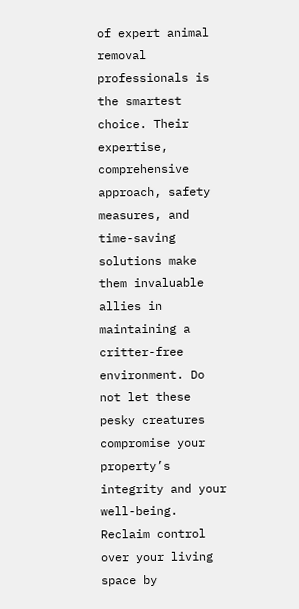of expert animal removal professionals is the smartest choice. Their expertise, comprehensive approach, safety measures, and time-saving solutions make them invaluable allies in maintaining a critter-free environment. Do not let these pesky creatures compromise your property’s integrity and your well-being. Reclaim control over your living space by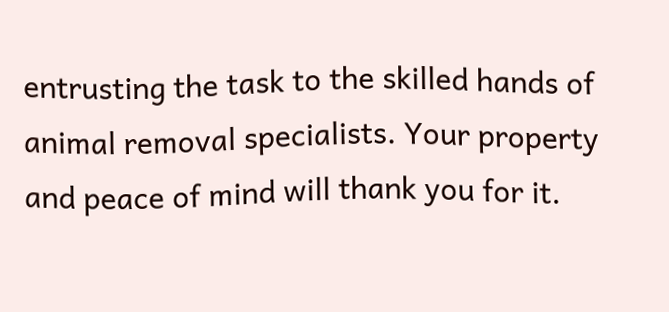entrusting the task to the skilled hands of animal removal specialists. Your property and peace of mind will thank you for it.